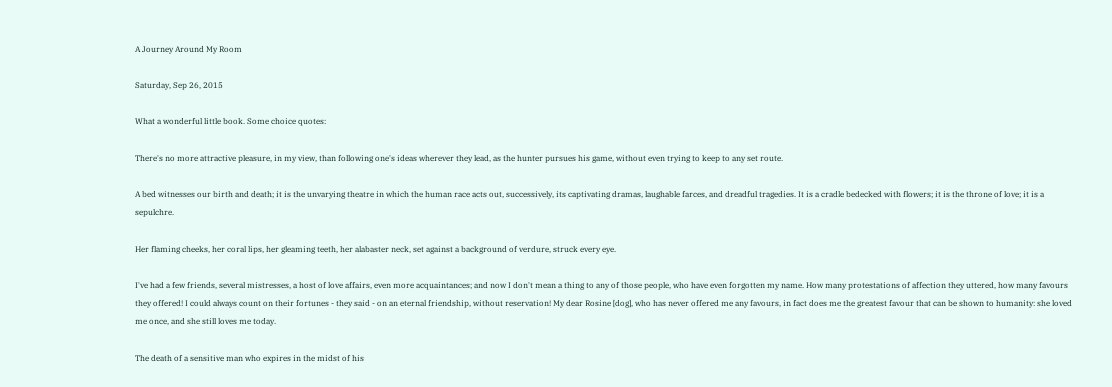A Journey Around My Room

Saturday, Sep 26, 2015

What a wonderful little book. Some choice quotes:

There's no more attractive pleasure, in my view, than following one's ideas wherever they lead, as the hunter pursues his game, without even trying to keep to any set route.

A bed witnesses our birth and death; it is the unvarying theatre in which the human race acts out, successively, its captivating dramas, laughable farces, and dreadful tragedies. It is a cradle bedecked with flowers; it is the throne of love; it is a sepulchre.

Her flaming cheeks, her coral lips, her gleaming teeth, her alabaster neck, set against a background of verdure, struck every eye.

I've had a few friends, several mistresses, a host of love affairs, even more acquaintances; and now I don't mean a thing to any of those people, who have even forgotten my name. How many protestations of affection they uttered, how many favours they offered! I could always count on their fortunes - they said - on an eternal friendship, without reservation! My dear Rosine [dog], who has never offered me any favours, in fact does me the greatest favour that can be shown to humanity: she loved me once, and she still loves me today.

The death of a sensitive man who expires in the midst of his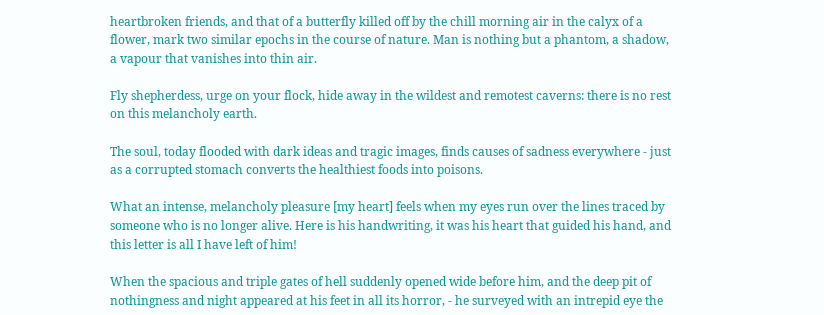heartbroken friends, and that of a butterfly killed off by the chill morning air in the calyx of a flower, mark two similar epochs in the course of nature. Man is nothing but a phantom, a shadow, a vapour that vanishes into thin air.

Fly shepherdess, urge on your flock, hide away in the wildest and remotest caverns: there is no rest on this melancholy earth.

The soul, today flooded with dark ideas and tragic images, finds causes of sadness everywhere - just as a corrupted stomach converts the healthiest foods into poisons.

What an intense, melancholy pleasure [my heart] feels when my eyes run over the lines traced by someone who is no longer alive. Here is his handwriting, it was his heart that guided his hand, and this letter is all I have left of him!

When the spacious and triple gates of hell suddenly opened wide before him, and the deep pit of nothingness and night appeared at his feet in all its horror, - he surveyed with an intrepid eye the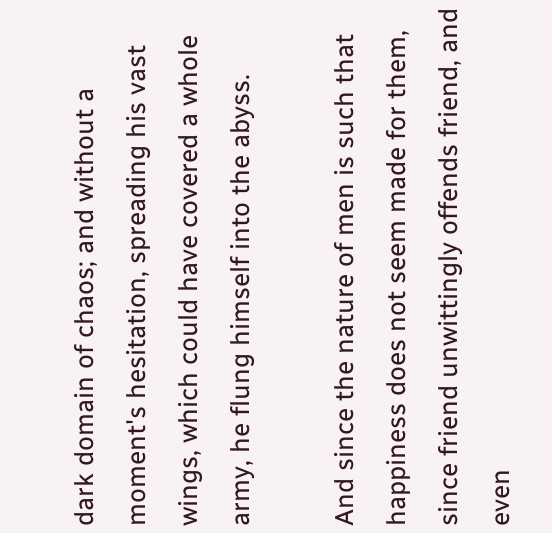dark domain of chaos; and without a moment's hesitation, spreading his vast wings, which could have covered a whole army, he flung himself into the abyss.

And since the nature of men is such that happiness does not seem made for them, since friend unwittingly offends friend, and even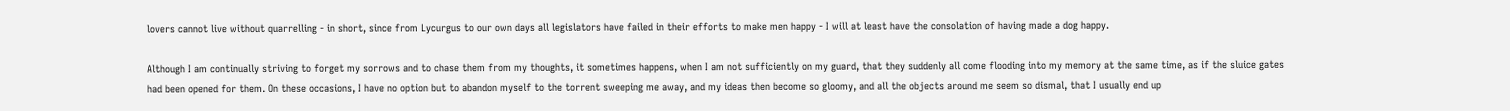lovers cannot live without quarrelling - in short, since from Lycurgus to our own days all legislators have failed in their efforts to make men happy - I will at least have the consolation of having made a dog happy.

Although I am continually striving to forget my sorrows and to chase them from my thoughts, it sometimes happens, when I am not sufficiently on my guard, that they suddenly all come flooding into my memory at the same time, as if the sluice gates had been opened for them. On these occasions, I have no option but to abandon myself to the torrent sweeping me away, and my ideas then become so gloomy, and all the objects around me seem so dismal, that I usually end up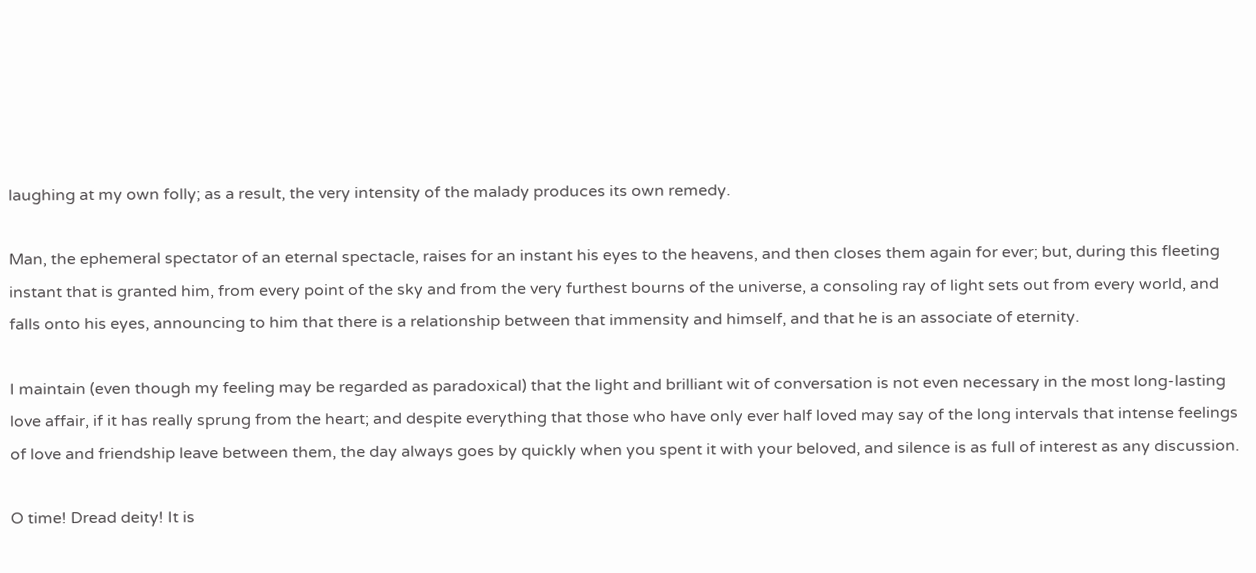laughing at my own folly; as a result, the very intensity of the malady produces its own remedy.

Man, the ephemeral spectator of an eternal spectacle, raises for an instant his eyes to the heavens, and then closes them again for ever; but, during this fleeting instant that is granted him, from every point of the sky and from the very furthest bourns of the universe, a consoling ray of light sets out from every world, and falls onto his eyes, announcing to him that there is a relationship between that immensity and himself, and that he is an associate of eternity.

I maintain (even though my feeling may be regarded as paradoxical) that the light and brilliant wit of conversation is not even necessary in the most long-lasting love affair, if it has really sprung from the heart; and despite everything that those who have only ever half loved may say of the long intervals that intense feelings of love and friendship leave between them, the day always goes by quickly when you spent it with your beloved, and silence is as full of interest as any discussion.

O time! Dread deity! It is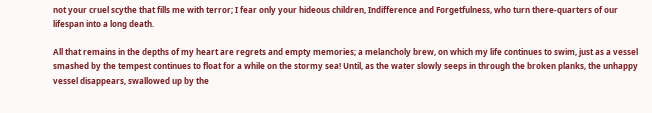not your cruel scythe that fills me with terror; I fear only your hideous children, Indifference and Forgetfulness, who turn there-quarters of our lifespan into a long death.

All that remains in the depths of my heart are regrets and empty memories; a melancholy brew, on which my life continues to swim, just as a vessel smashed by the tempest continues to float for a while on the stormy sea! Until, as the water slowly seeps in through the broken planks, the unhappy vessel disappears, swallowed up by the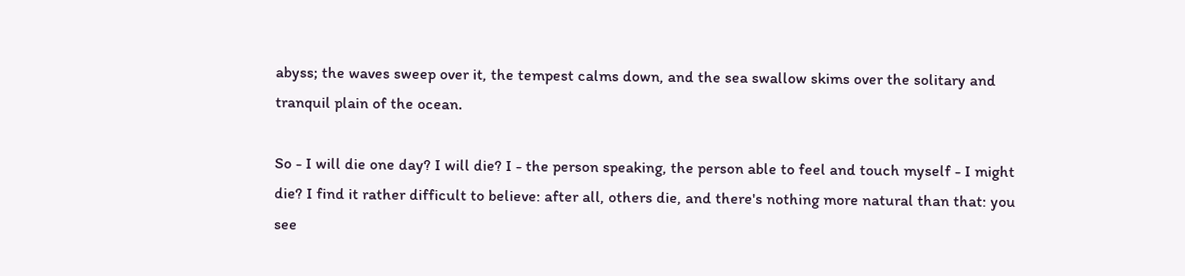abyss; the waves sweep over it, the tempest calms down, and the sea swallow skims over the solitary and tranquil plain of the ocean.

So - I will die one day? I will die? I - the person speaking, the person able to feel and touch myself - I might die? I find it rather difficult to believe: after all, others die, and there's nothing more natural than that: you see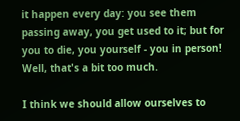it happen every day: you see them passing away, you get used to it; but for you to die, you yourself - you in person! Well, that's a bit too much.

I think we should allow ourselves to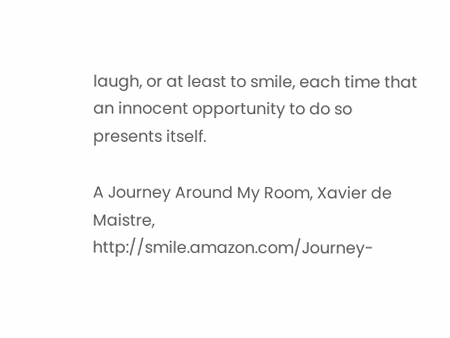laugh, or at least to smile, each time that an innocent opportunity to do so presents itself.

A Journey Around My Room, Xavier de Maistre, http://smile.amazon.com/Journey-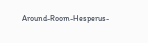Around-Room-Hesperus-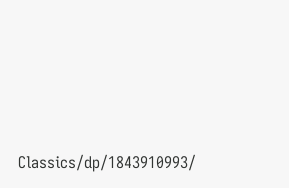Classics/dp/1843910993/